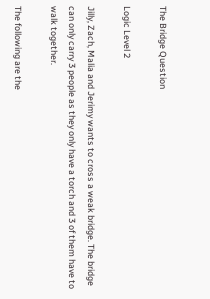The Bridge Question

Logic Level 2

Jilly, Zach, Malia and Jerimy wants to cross a weak bridge. The bridge can only carry 3 people as they only have a torch and 3 of them have to walk together.

The following are the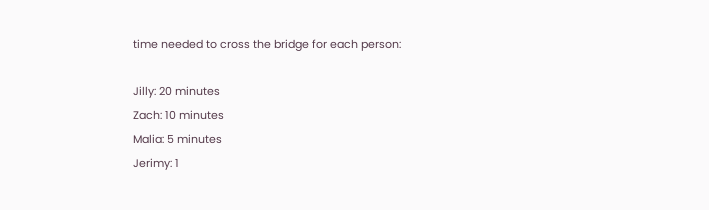time needed to cross the bridge for each person:

Jilly: 20 minutes
Zach: 10 minutes
Malia: 5 minutes
Jerimy: 1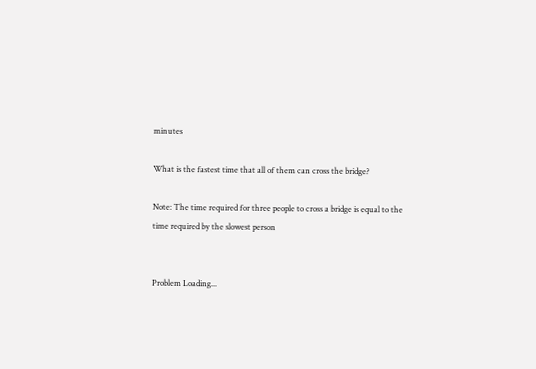minutes

What is the fastest time that all of them can cross the bridge?

Note: The time required for three people to cross a bridge is equal to the time required by the slowest person


Problem Loading...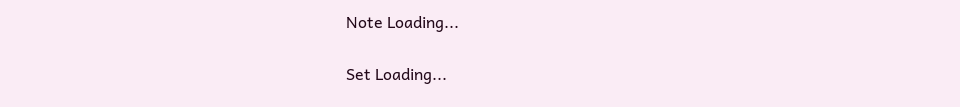Note Loading...

Set Loading...